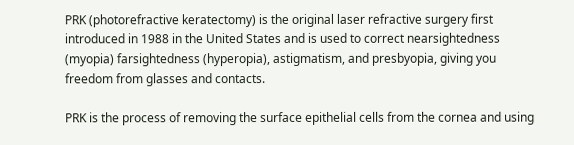PRK (photorefractive keratectomy) is the original laser refractive surgery first introduced in 1988 in the United States and is used to correct nearsightedness (myopia) farsightedness (hyperopia), astigmatism, and presbyopia, giving you freedom from glasses and contacts.

PRK is the process of removing the surface epithelial cells from the cornea and using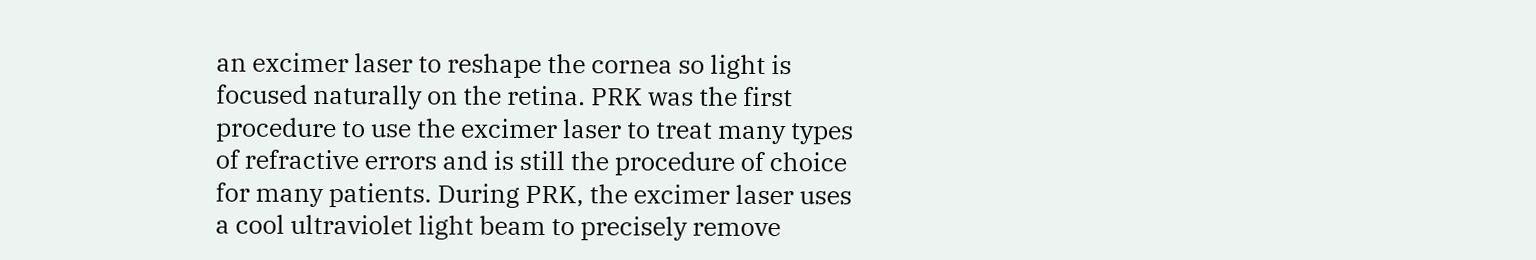an excimer laser to reshape the cornea so light is focused naturally on the retina. PRK was the first procedure to use the excimer laser to treat many types of refractive errors and is still the procedure of choice for many patients. During PRK, the excimer laser uses a cool ultraviolet light beam to precisely remove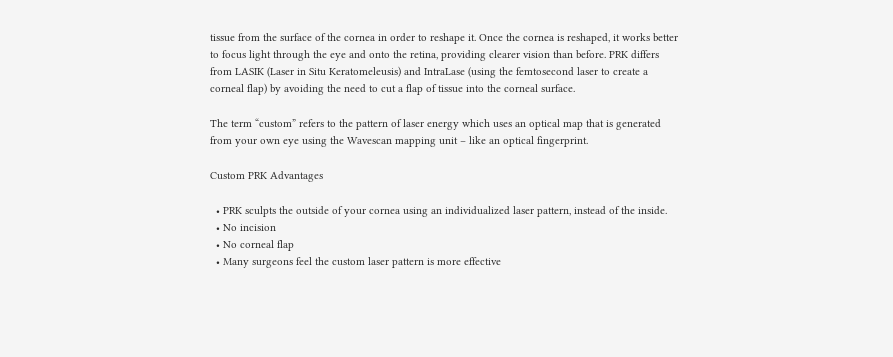tissue from the surface of the cornea in order to reshape it. Once the cornea is reshaped, it works better to focus light through the eye and onto the retina, providing clearer vision than before. PRK differs from LASIK (Laser in Situ Keratomeleusis) and IntraLase (using the femtosecond laser to create a corneal flap) by avoiding the need to cut a flap of tissue into the corneal surface.

The term “custom” refers to the pattern of laser energy which uses an optical map that is generated from your own eye using the Wavescan mapping unit – like an optical fingerprint.

Custom PRK Advantages

  • PRK sculpts the outside of your cornea using an individualized laser pattern, instead of the inside.
  • No incision
  • No corneal flap
  • Many surgeons feel the custom laser pattern is more effective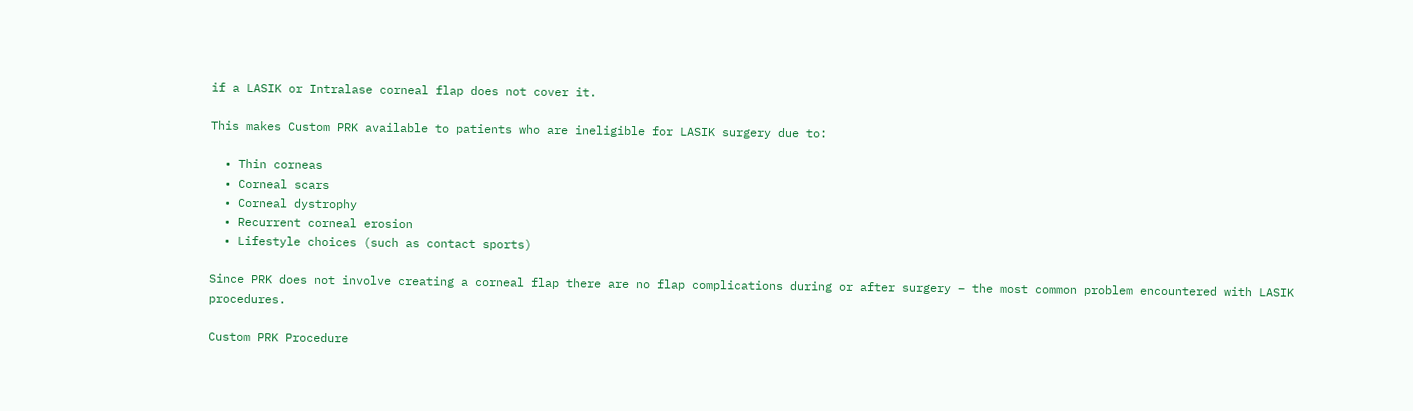if a LASIK or Intralase corneal flap does not cover it.

This makes Custom PRK available to patients who are ineligible for LASIK surgery due to:

  • Thin corneas
  • Corneal scars
  • Corneal dystrophy
  • Recurrent corneal erosion
  • Lifestyle choices (such as contact sports)

Since PRK does not involve creating a corneal flap there are no flap complications during or after surgery – the most common problem encountered with LASIK procedures.

Custom PRK Procedure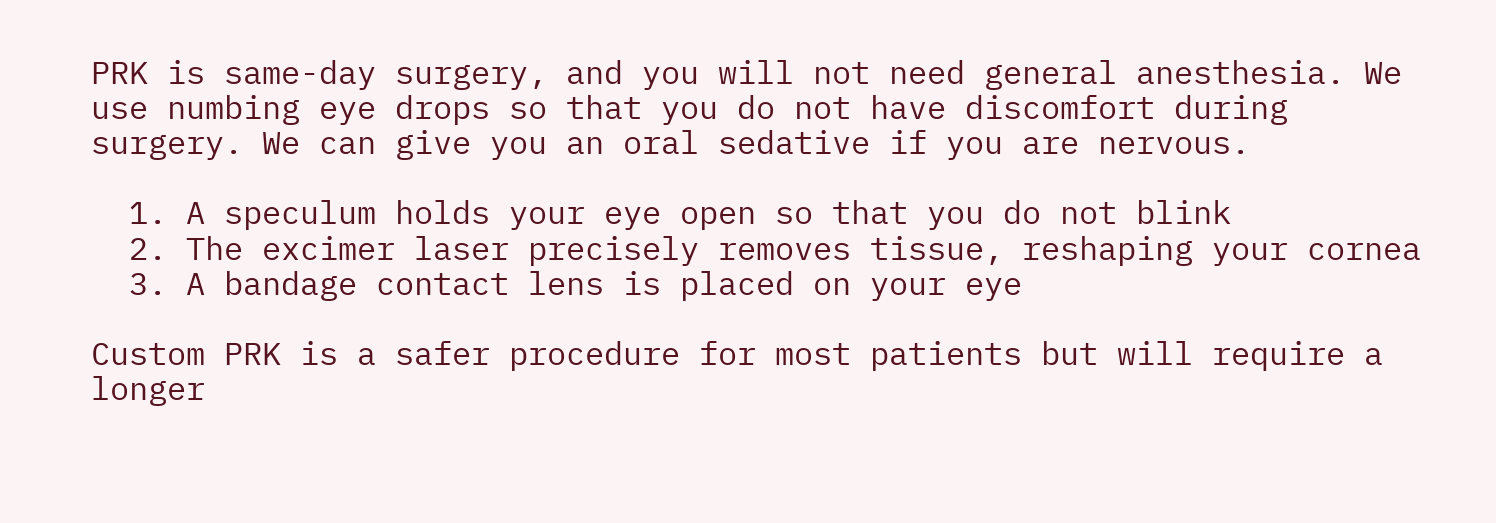PRK is same-day surgery, and you will not need general anesthesia. We use numbing eye drops so that you do not have discomfort during surgery. We can give you an oral sedative if you are nervous.

  1. A speculum holds your eye open so that you do not blink
  2. The excimer laser precisely removes tissue, reshaping your cornea
  3. A bandage contact lens is placed on your eye

Custom PRK is a safer procedure for most patients but will require a longer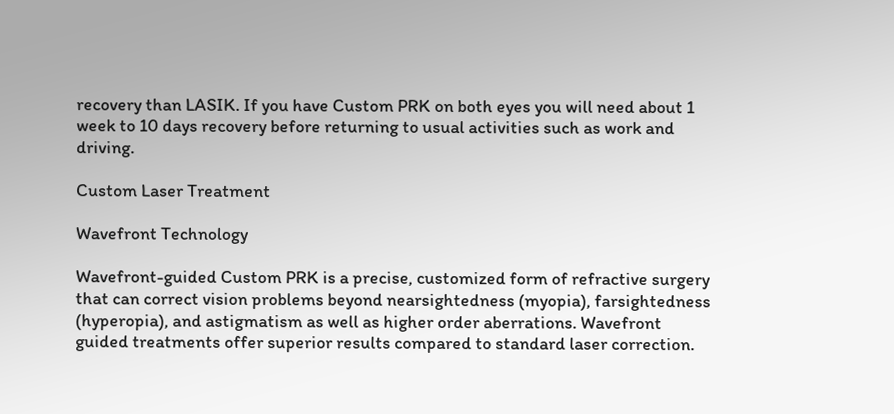recovery than LASIK. If you have Custom PRK on both eyes you will need about 1 week to 10 days recovery before returning to usual activities such as work and driving.

Custom Laser Treatment

Wavefront Technology

Wavefront-guided Custom PRK is a precise, customized form of refractive surgery that can correct vision problems beyond nearsightedness (myopia), farsightedness (hyperopia), and astigmatism as well as higher order aberrations. Wavefront guided treatments offer superior results compared to standard laser correction.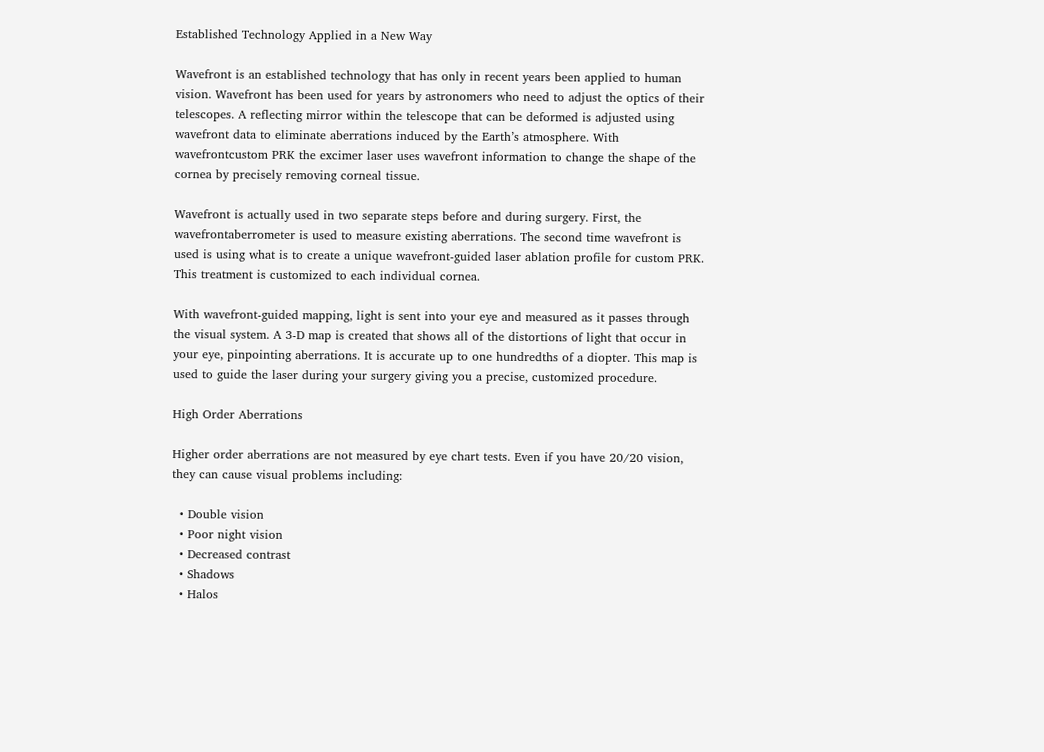Established Technology Applied in a New Way

Wavefront is an established technology that has only in recent years been applied to human vision. Wavefront has been used for years by astronomers who need to adjust the optics of their telescopes. A reflecting mirror within the telescope that can be deformed is adjusted using wavefront data to eliminate aberrations induced by the Earth’s atmosphere. With wavefrontcustom PRK the excimer laser uses wavefront information to change the shape of the cornea by precisely removing corneal tissue.

Wavefront is actually used in two separate steps before and during surgery. First, the wavefrontaberrometer is used to measure existing aberrations. The second time wavefront is used is using what is to create a unique wavefront-guided laser ablation profile for custom PRK. This treatment is customized to each individual cornea.

With wavefront-guided mapping, light is sent into your eye and measured as it passes through the visual system. A 3-D map is created that shows all of the distortions of light that occur in your eye, pinpointing aberrations. It is accurate up to one hundredths of a diopter. This map is used to guide the laser during your surgery giving you a precise, customized procedure.

High Order Aberrations

Higher order aberrations are not measured by eye chart tests. Even if you have 20/20 vision, they can cause visual problems including:

  • Double vision
  • Poor night vision
  • Decreased contrast
  • Shadows
  • Halos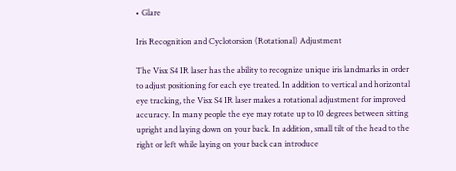• Glare

Iris Recognition and Cyclotorsion (Rotational) Adjustment

The Visx S4 IR laser has the ability to recognize unique iris landmarks in order to adjust positioning for each eye treated. In addition to vertical and horizontal eye tracking, the Visx S4 IR laser makes a rotational adjustment for improved accuracy. In many people the eye may rotate up to 10 degrees between sitting upright and laying down on your back. In addition, small tilt of the head to the right or left while laying on your back can introduce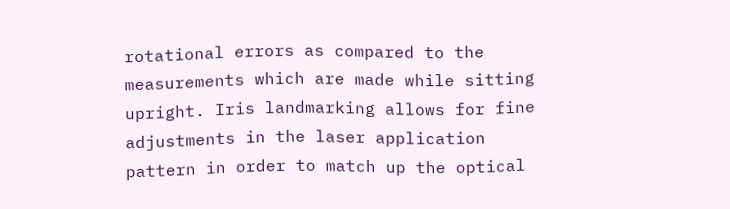rotational errors as compared to the measurements which are made while sitting upright. Iris landmarking allows for fine adjustments in the laser application pattern in order to match up the optical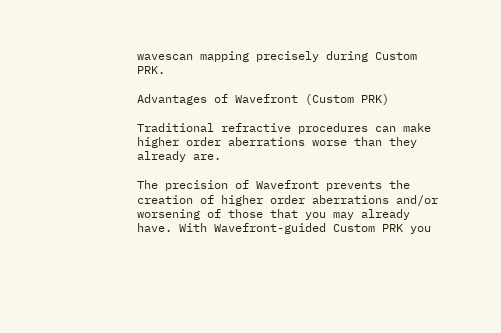wavescan mapping precisely during Custom PRK.

Advantages of Wavefront (Custom PRK)

Traditional refractive procedures can make higher order aberrations worse than they already are.

The precision of Wavefront prevents the creation of higher order aberrations and/or worsening of those that you may already have. With Wavefront-guided Custom PRK you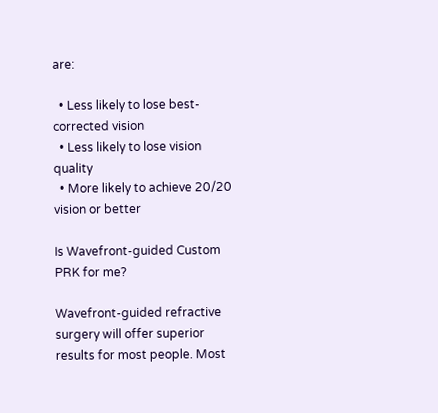are:

  • Less likely to lose best-corrected vision
  • Less likely to lose vision quality
  • More likely to achieve 20/20 vision or better

Is Wavefront-guided Custom PRK for me?

Wavefront-guided refractive surgery will offer superior results for most people. Most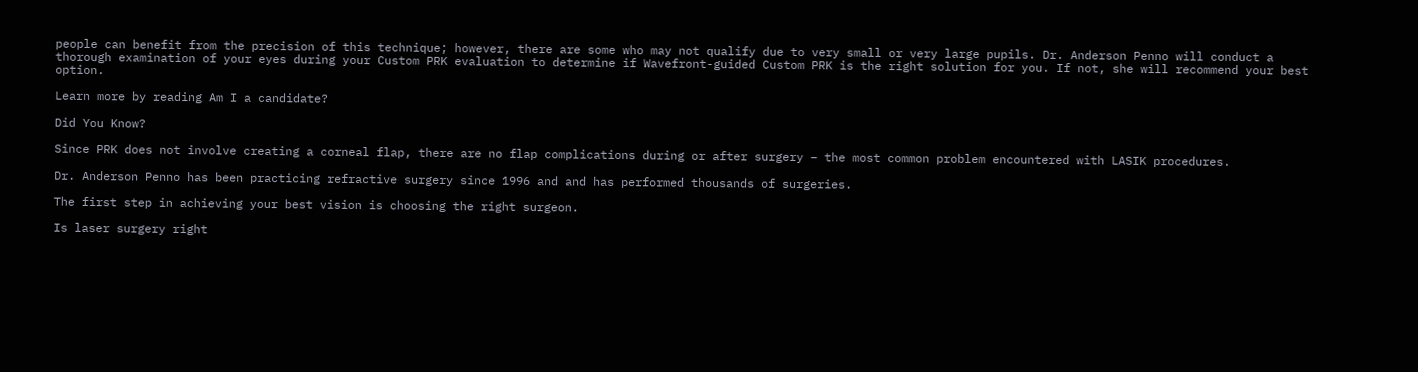people can benefit from the precision of this technique; however, there are some who may not qualify due to very small or very large pupils. Dr. Anderson Penno will conduct a thorough examination of your eyes during your Custom PRK evaluation to determine if Wavefront-guided Custom PRK is the right solution for you. If not, she will recommend your best option.

Learn more by reading Am I a candidate?

Did You Know?

Since PRK does not involve creating a corneal flap, there are no flap complications during or after surgery – the most common problem encountered with LASIK procedures.

Dr. Anderson Penno has been practicing refractive surgery since 1996 and and has performed thousands of surgeries.

The first step in achieving your best vision is choosing the right surgeon.

Is laser surgery right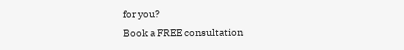for you?
Book a FREE consultation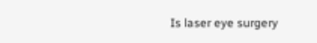Is laser eye surgery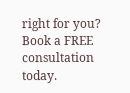right for you? Book a FREE consultation today.